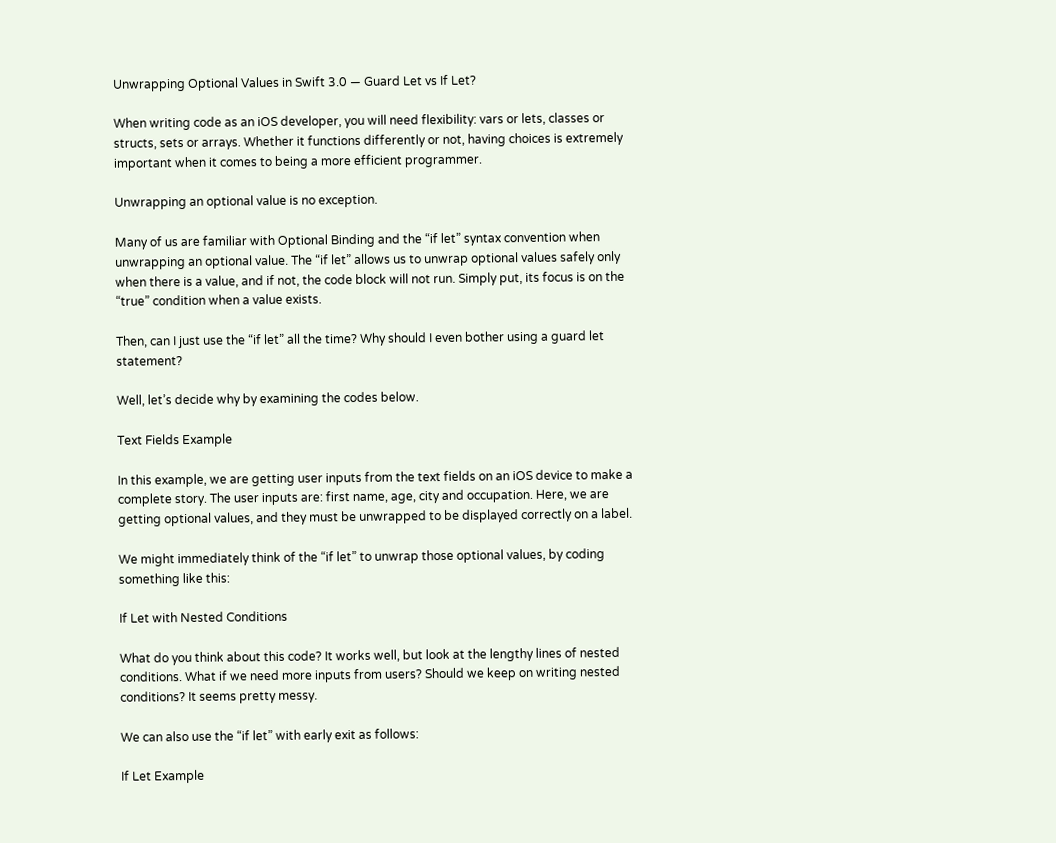Unwrapping Optional Values in Swift 3.0 — Guard Let vs If Let?

When writing code as an iOS developer, you will need flexibility: vars or lets, classes or structs, sets or arrays. Whether it functions differently or not, having choices is extremely important when it comes to being a more efficient programmer.

Unwrapping an optional value is no exception.

Many of us are familiar with Optional Binding and the “if let” syntax convention when unwrapping an optional value. The “if let” allows us to unwrap optional values safely only when there is a value, and if not, the code block will not run. Simply put, its focus is on the “true” condition when a value exists.

Then, can I just use the “if let” all the time? Why should I even bother using a guard let statement?

Well, let’s decide why by examining the codes below.

Text Fields Example

In this example, we are getting user inputs from the text fields on an iOS device to make a complete story. The user inputs are: first name, age, city and occupation. Here, we are getting optional values, and they must be unwrapped to be displayed correctly on a label.

We might immediately think of the “if let” to unwrap those optional values, by coding something like this:

If Let with Nested Conditions

What do you think about this code? It works well, but look at the lengthy lines of nested conditions. What if we need more inputs from users? Should we keep on writing nested conditions? It seems pretty messy.

We can also use the “if let” with early exit as follows:

If Let Example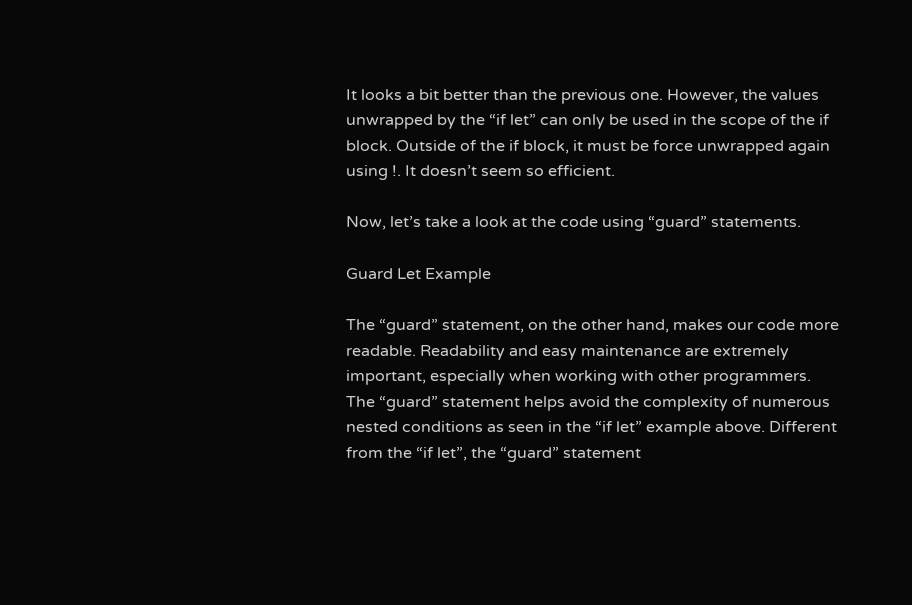It looks a bit better than the previous one. However, the values unwrapped by the “if let” can only be used in the scope of the if block. Outside of the if block, it must be force unwrapped again using !. It doesn’t seem so efficient.

Now, let’s take a look at the code using “guard” statements.

Guard Let Example

The “guard” statement, on the other hand, makes our code more readable. Readability and easy maintenance are extremely important, especially when working with other programmers. The “guard” statement helps avoid the complexity of numerous nested conditions as seen in the “if let” example above. Different from the “if let”, the “guard” statement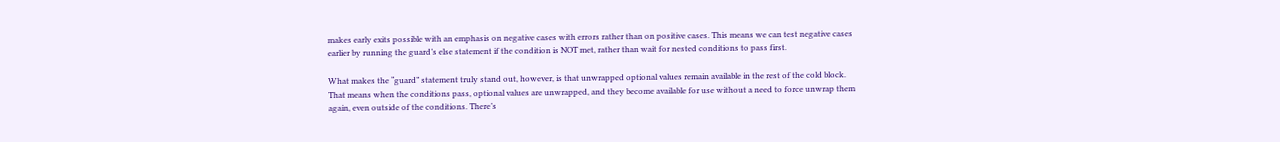makes early exits possible with an emphasis on negative cases with errors rather than on positive cases. This means we can test negative cases earlier by running the guard’s else statement if the condition is NOT met, rather than wait for nested conditions to pass first.

What makes the “guard” statement truly stand out, however, is that unwrapped optional values remain available in the rest of the cold block. That means when the conditions pass, optional values are unwrapped, and they become available for use without a need to force unwrap them again, even outside of the conditions. There’s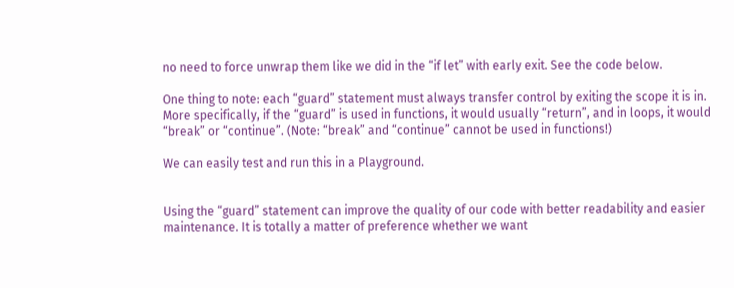no need to force unwrap them like we did in the “if let” with early exit. See the code below.

One thing to note: each “guard” statement must always transfer control by exiting the scope it is in. More specifically, if the “guard” is used in functions, it would usually “return”, and in loops, it would “break” or “continue”. (Note: “break” and “continue” cannot be used in functions!)

We can easily test and run this in a Playground.


Using the “guard” statement can improve the quality of our code with better readability and easier maintenance. It is totally a matter of preference whether we want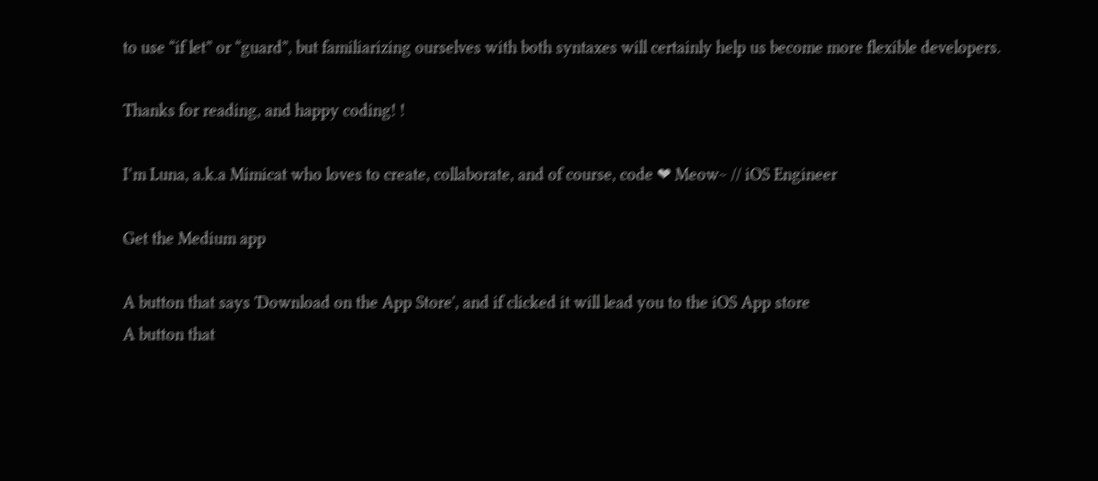to use “if let” or “guard”, but familiarizing ourselves with both syntaxes will certainly help us become more flexible developers.

Thanks for reading, and happy coding! !

I’m Luna, a.k.a Mimicat who loves to create, collaborate, and of course, code ❤ Meow~ // iOS Engineer

Get the Medium app

A button that says 'Download on the App Store', and if clicked it will lead you to the iOS App store
A button that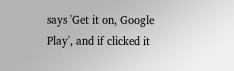says 'Get it on, Google Play', and if clicked it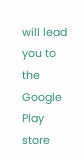will lead you to the Google Play store